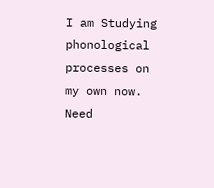I am Studying phonological processes on my own now. Need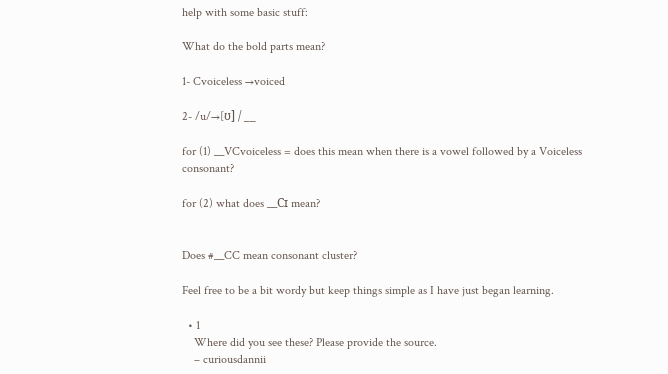help with some basic stuff:

What do the bold parts mean?

1- Cvoiceless →voiced

2- /u/→[ʊ] / __

for (1) __VCvoiceless = does this mean when there is a vowel followed by a Voiceless consonant?

for (2) what does __Cɪ mean?


Does #__CC mean consonant cluster?

Feel free to be a bit wordy but keep things simple as I have just began learning.

  • 1
    Where did you see these? Please provide the source.
    – curiousdannii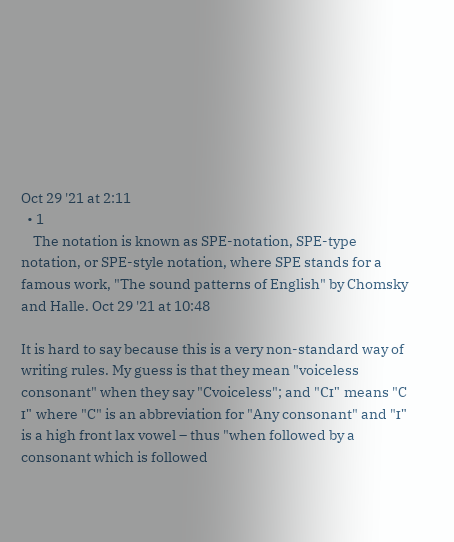Oct 29 '21 at 2:11
  • 1
    The notation is known as SPE-notation, SPE-type notation, or SPE-style notation, where SPE stands for a famous work, "The sound patterns of English" by Chomsky and Halle. Oct 29 '21 at 10:48

It is hard to say because this is a very non-standard way of writing rules. My guess is that they mean "voiceless consonant" when they say "Cvoiceless"; and "Cɪ" means "C ɪ" where "C" is an abbreviation for "Any consonant" and "ɪ" is a high front lax vowel – thus "when followed by a consonant which is followed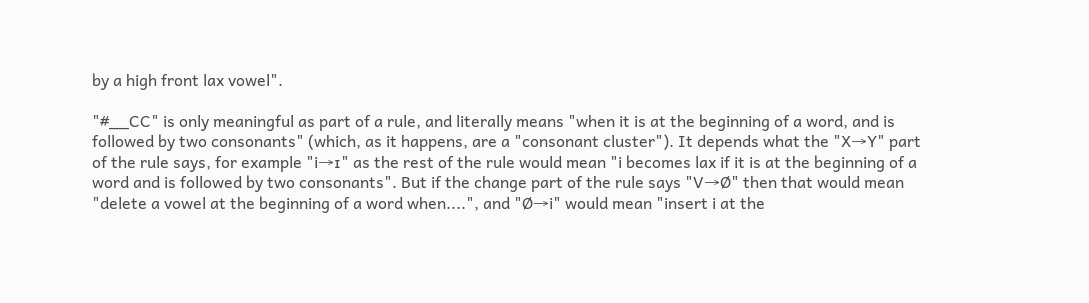by a high front lax vowel".

"#__CC" is only meaningful as part of a rule, and literally means "when it is at the beginning of a word, and is followed by two consonants" (which, as it happens, are a "consonant cluster"). It depends what the "X→Y" part of the rule says, for example "i→ɪ" as the rest of the rule would mean "i becomes lax if it is at the beginning of a word and is followed by two consonants". But if the change part of the rule says "V→Ø" then that would mean "delete a vowel at the beginning of a word when....", and "Ø→i" would mean "insert i at the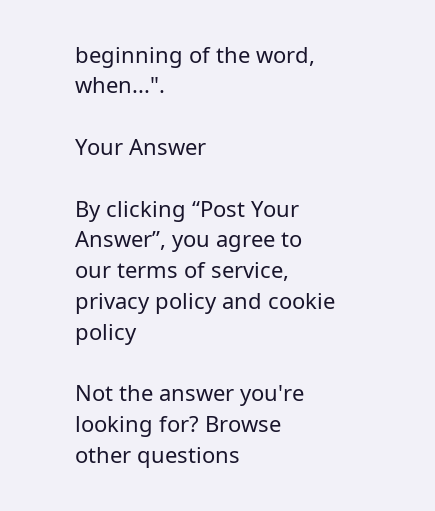beginning of the word, when...".

Your Answer

By clicking “Post Your Answer”, you agree to our terms of service, privacy policy and cookie policy

Not the answer you're looking for? Browse other questions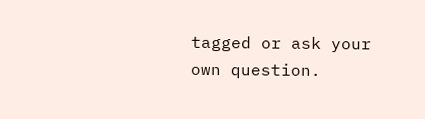tagged or ask your own question.